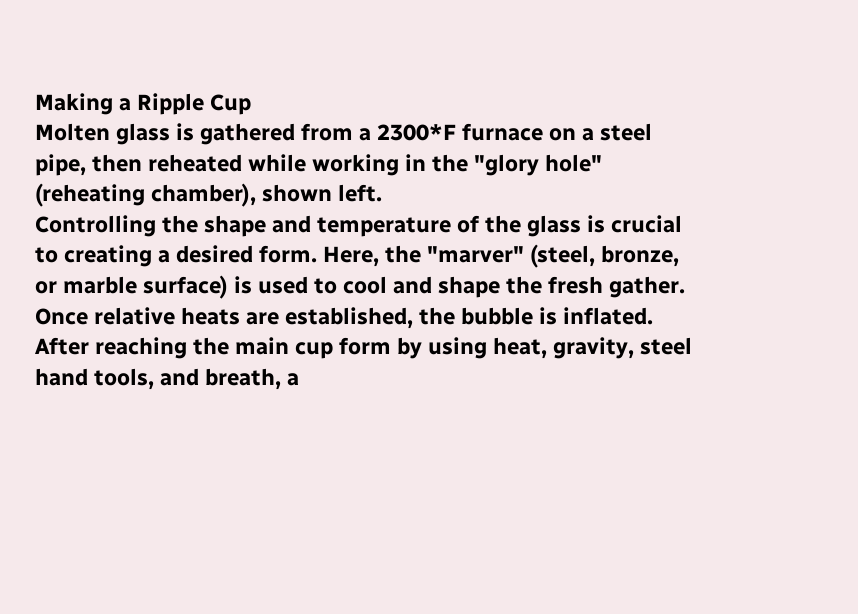Making a Ripple Cup
Molten glass is gathered from a 2300*F furnace on a steel pipe, then reheated while working in the "glory hole" (reheating chamber), shown left.
Controlling the shape and temperature of the glass is crucial to creating a desired form. Here, the "marver" (steel, bronze, or marble surface) is used to cool and shape the fresh gather.
Once relative heats are established, the bubble is inflated.
After reaching the main cup form by using heat, gravity, steel hand tools, and breath, a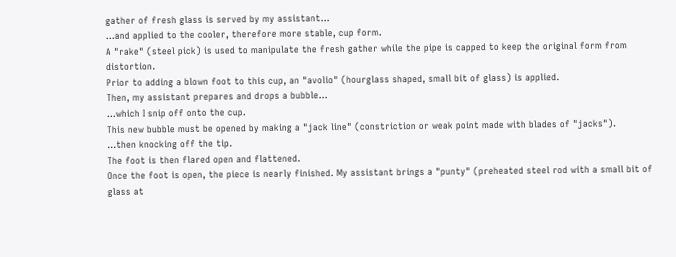gather of fresh glass is served by my assistant…
…and applied to the cooler, therefore more stable, cup form.
A "rake" (steel pick) is used to manipulate the fresh gather while the pipe is capped to keep the original form from distortion.
Prior to adding a blown foot to this cup, an "avolio" (hourglass shaped, small bit of glass) is applied.
Then, my assistant prepares and drops a bubble…
…which I snip off onto the cup.
This new bubble must be opened by making a "jack line" (constriction or weak point made with blades of "jacks").
…then knocking off the tip.
The foot is then flared open and flattened.
Once the foot is open, the piece is nearly finished. My assistant brings a "punty" (preheated steel rod with a small bit of glass at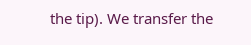the tip). We transfer the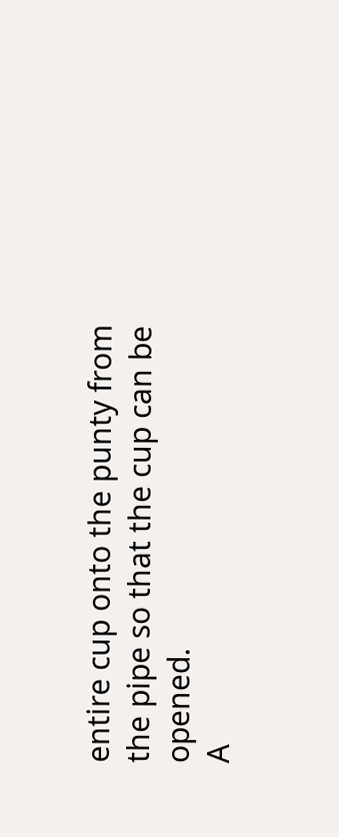entire cup onto the punty from the pipe so that the cup can be opened.
A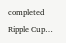completed Ripple Cup…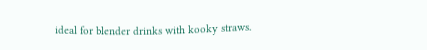ideal for blender drinks with kooky straws.